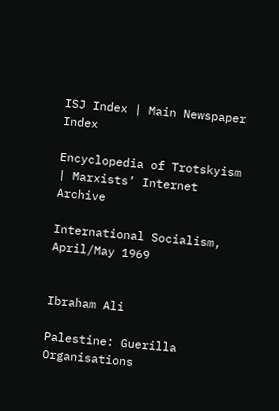ISJ Index | Main Newspaper Index

Encyclopedia of Trotskyism | Marxists’ Internet Archive

International Socialism, April/May 1969


Ibraham Ali

Palestine: Guerilla Organisations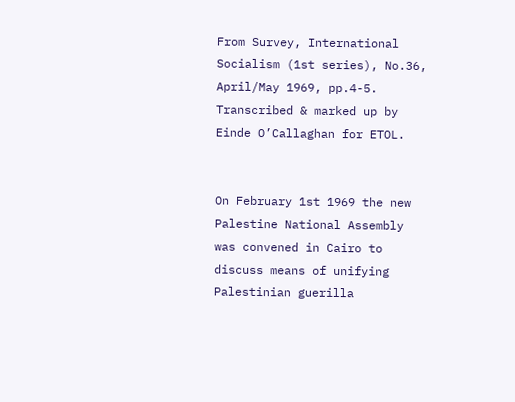From Survey, International Socialism (1st series), No.36, April/May 1969, pp.4-5.
Transcribed & marked up by Einde O’Callaghan for ETOL.


On February 1st 1969 the new Palestine National Assembly was convened in Cairo to discuss means of unifying Palestinian guerilla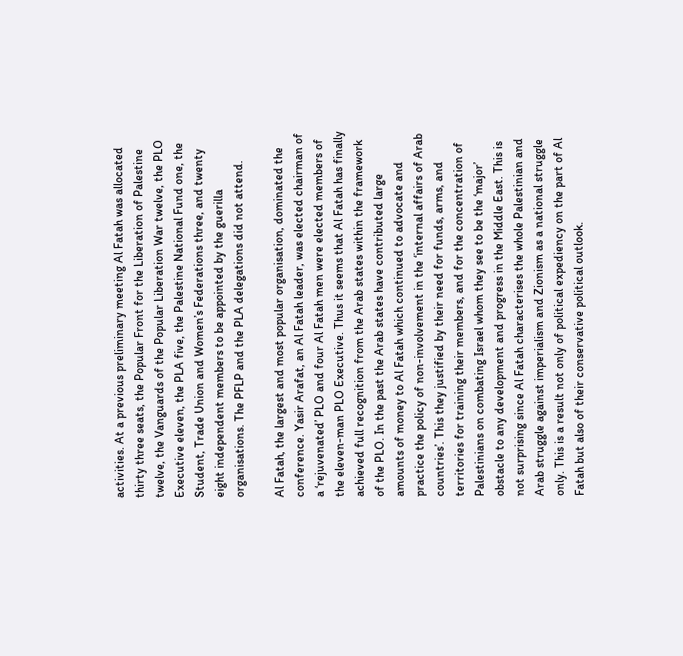activities. At a previous preliminary meeting Al Fatah was allocated thirty three seats, the Popular Front for the Liberation of Palestine twelve, the Vanguards of the Popular Liberation War twelve, the PLO Executive eleven, the PLA five, the Palestine National Fund one, the Student, Trade Union and Women’s Federations three, and twenty eight independent members to be appointed by the guerilla organisations. The PFLP and the PLA delegations did not attend.

Al Fatah, the largest and most popular organisation, dominated the conference. Yasir Arafat, an Al Fatah leader, was elected chairman of a ‘rejuvenated’ PLO and four Al Fatah men were elected members of the eleven-man PLO Executive. Thus it seems that Al Fatah has finally achieved full recognition from the Arab states within the framework of the PLO. In the past the Arab states have contributed large amounts of money to Al Fatah which continued to advocate and practice the policy of non-involvement in the ‘internal affairs of Arab countries’. This they justified by their need for funds, arms, and territories for training their members, and for the concentration of Palestinians on combating Israel whom they see to be the ‘major’ obstacle to any development and progress in the Middle East. This is not surprising since Al Fatah characterises the whole Palestinian and Arab struggle against imperialism and Zionism as a national struggle only. This is a result not only of political expediency on the part of Al Fatah but also of their conservative political outlook.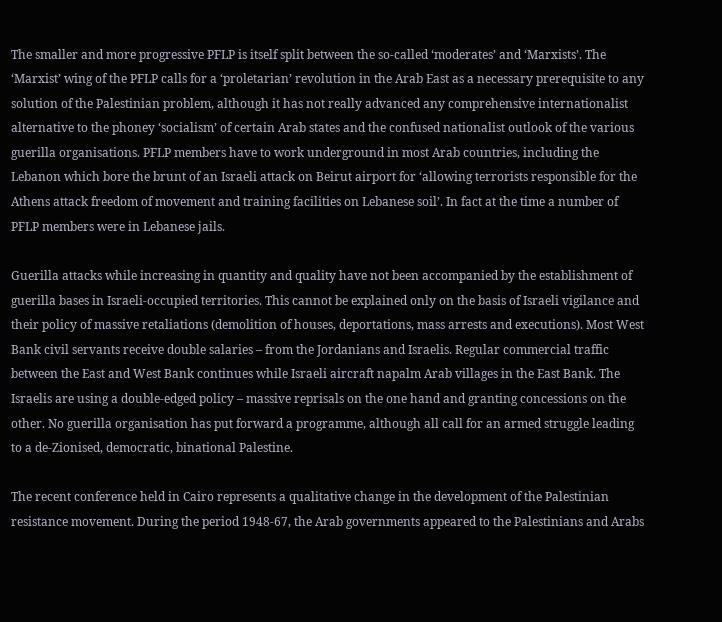The smaller and more progressive PFLP is itself split between the so-called ‘moderates’ and ‘Marxists’. The ‘Marxist’ wing of the PFLP calls for a ‘proletarian’ revolution in the Arab East as a necessary prerequisite to any solution of the Palestinian problem, although it has not really advanced any comprehensive internationalist alternative to the phoney ‘socialism’ of certain Arab states and the confused nationalist outlook of the various guerilla organisations. PFLP members have to work underground in most Arab countries, including the Lebanon which bore the brunt of an Israeli attack on Beirut airport for ‘allowing terrorists responsible for the Athens attack freedom of movement and training facilities on Lebanese soil’. In fact at the time a number of PFLP members were in Lebanese jails.

Guerilla attacks while increasing in quantity and quality have not been accompanied by the establishment of guerilla bases in Israeli-occupied territories. This cannot be explained only on the basis of Israeli vigilance and their policy of massive retaliations (demolition of houses, deportations, mass arrests and executions). Most West Bank civil servants receive double salaries – from the Jordanians and Israelis. Regular commercial traffic between the East and West Bank continues while Israeli aircraft napalm Arab villages in the East Bank. The Israelis are using a double-edged policy – massive reprisals on the one hand and granting concessions on the other. No guerilla organisation has put forward a programme, although all call for an armed struggle leading to a de-Zionised, democratic, binational Palestine.

The recent conference held in Cairo represents a qualitative change in the development of the Palestinian resistance movement. During the period 1948-67, the Arab governments appeared to the Palestinians and Arabs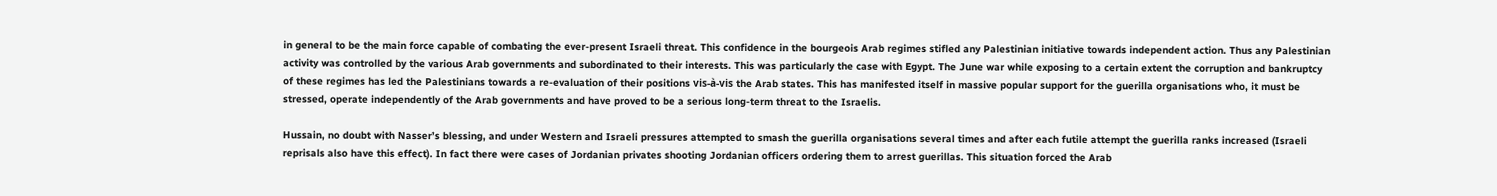in general to be the main force capable of combating the ever-present Israeli threat. This confidence in the bourgeois Arab regimes stifled any Palestinian initiative towards independent action. Thus any Palestinian activity was controlled by the various Arab governments and subordinated to their interests. This was particularly the case with Egypt. The June war while exposing to a certain extent the corruption and bankruptcy of these regimes has led the Palestinians towards a re-evaluation of their positions vis-à-vis the Arab states. This has manifested itself in massive popular support for the guerilla organisations who, it must be stressed, operate independently of the Arab governments and have proved to be a serious long-term threat to the Israelis.

Hussain, no doubt with Nasser’s blessing, and under Western and Israeli pressures attempted to smash the guerilla organisations several times and after each futile attempt the guerilla ranks increased (Israeli reprisals also have this effect). In fact there were cases of Jordanian privates shooting Jordanian officers ordering them to arrest guerillas. This situation forced the Arab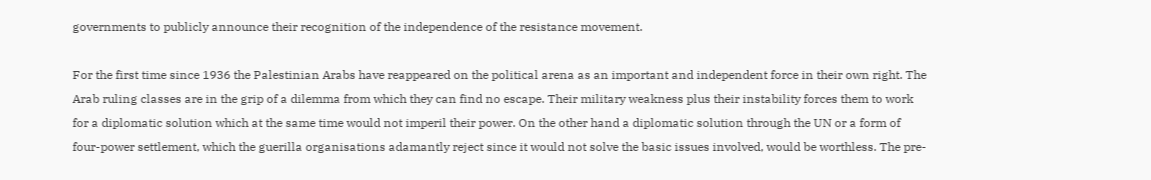governments to publicly announce their recognition of the independence of the resistance movement.

For the first time since 1936 the Palestinian Arabs have reappeared on the political arena as an important and independent force in their own right. The Arab ruling classes are in the grip of a dilemma from which they can find no escape. Their military weakness plus their instability forces them to work for a diplomatic solution which at the same time would not imperil their power. On the other hand a diplomatic solution through the UN or a form of four-power settlement, which the guerilla organisations adamantly reject since it would not solve the basic issues involved, would be worthless. The pre-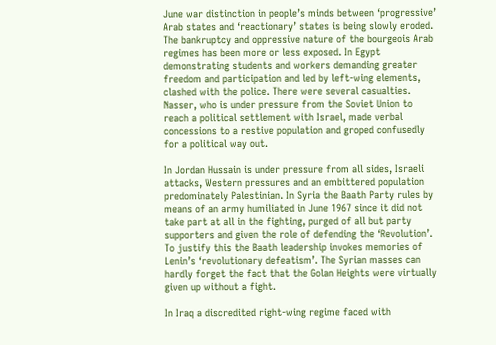June war distinction in people’s minds between ‘progressive’ Arab states and ‘reactionary’ states is being slowly eroded. The bankruptcy and oppressive nature of the bourgeois Arab regimes has been more or less exposed. In Egypt demonstrating students and workers demanding greater freedom and participation and led by left-wing elements, clashed with the police. There were several casualties. Nasser, who is under pressure from the Soviet Union to reach a political settlement with Israel, made verbal concessions to a restive population and groped confusedly for a political way out.

In Jordan Hussain is under pressure from all sides, Israeli attacks, Western pressures and an embittered population predominately Palestinian. In Syria the Baath Party rules by means of an army humiliated in June 1967 since it did not take part at all in the fighting, purged of all but party supporters and given the role of defending the ‘Revolution’. To justify this the Baath leadership invokes memories of Lenin’s ‘revolutionary defeatism’. The Syrian masses can hardly forget the fact that the Golan Heights were virtually given up without a fight.

In Iraq a discredited right-wing regime faced with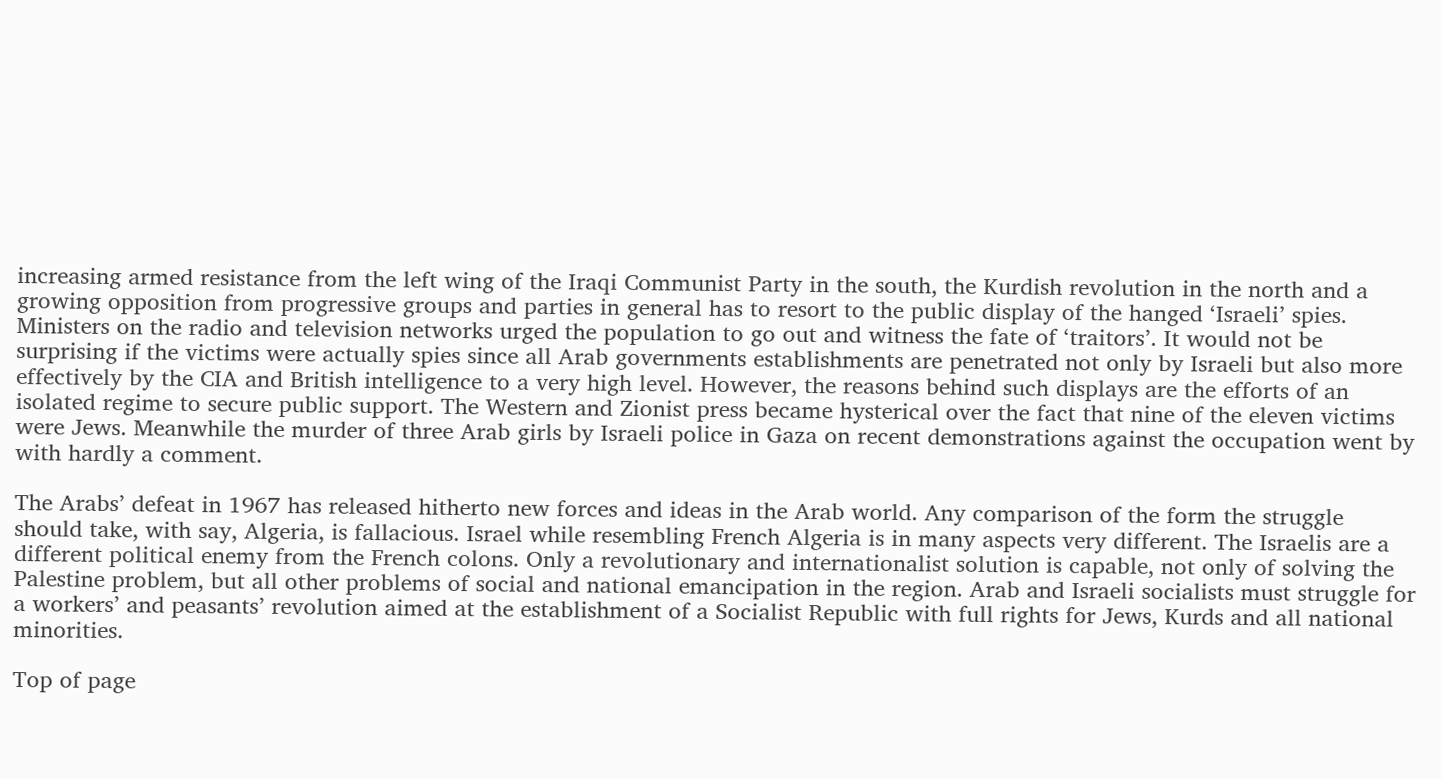increasing armed resistance from the left wing of the Iraqi Communist Party in the south, the Kurdish revolution in the north and a growing opposition from progressive groups and parties in general has to resort to the public display of the hanged ‘Israeli’ spies. Ministers on the radio and television networks urged the population to go out and witness the fate of ‘traitors’. It would not be surprising if the victims were actually spies since all Arab governments establishments are penetrated not only by Israeli but also more effectively by the CIA and British intelligence to a very high level. However, the reasons behind such displays are the efforts of an isolated regime to secure public support. The Western and Zionist press became hysterical over the fact that nine of the eleven victims were Jews. Meanwhile the murder of three Arab girls by Israeli police in Gaza on recent demonstrations against the occupation went by with hardly a comment.

The Arabs’ defeat in 1967 has released hitherto new forces and ideas in the Arab world. Any comparison of the form the struggle should take, with say, Algeria, is fallacious. Israel while resembling French Algeria is in many aspects very different. The Israelis are a different political enemy from the French colons. Only a revolutionary and internationalist solution is capable, not only of solving the Palestine problem, but all other problems of social and national emancipation in the region. Arab and Israeli socialists must struggle for a workers’ and peasants’ revolution aimed at the establishment of a Socialist Republic with full rights for Jews, Kurds and all national minorities.

Top of page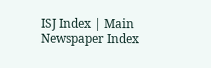ISJ Index | Main Newspaper Index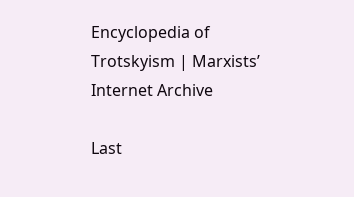Encyclopedia of Trotskyism | Marxists’ Internet Archive

Last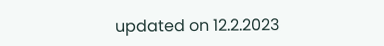updated on 12.2.2023